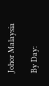Johor Malaysia

By Day: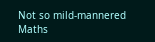Not so mild-mannered Maths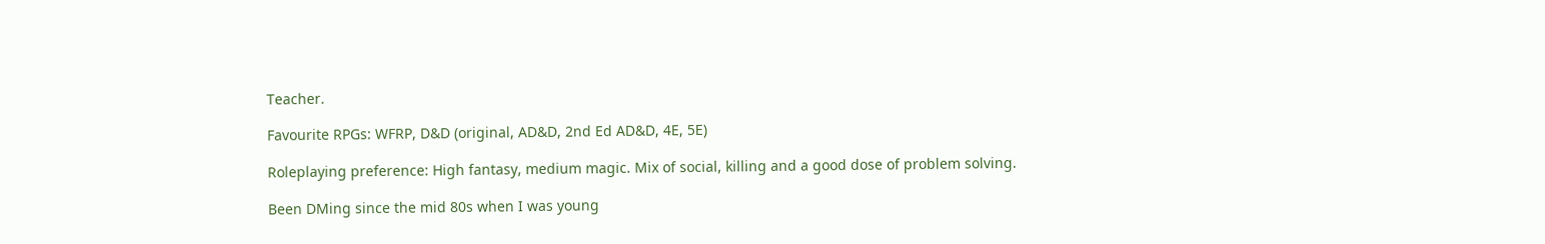Teacher.

Favourite RPGs: WFRP, D&D (original, AD&D, 2nd Ed AD&D, 4E, 5E)

Roleplaying preference: High fantasy, medium magic. Mix of social, killing and a good dose of problem solving.

Been DMing since the mid 80s when I was young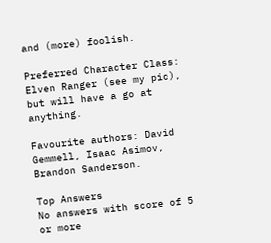and (more) foolish.

Preferred Character Class: Elven Ranger (see my pic), but will have a go at anything.

Favourite authors: David Gemmell, Isaac Asimov, Brandon Sanderson.

Top Answers
No answers with score of 5 or more